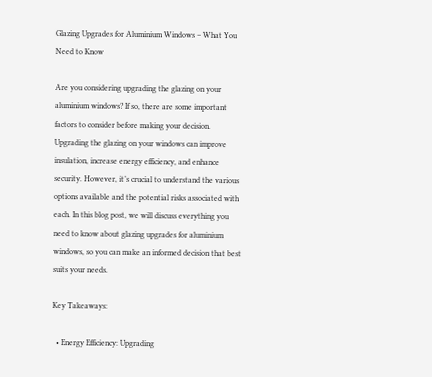Glazing Upgrades for Aluminium Windows – What You Need to Know

Are you considering upgrading the glazing on your aluminium windows? If so, there are some important factors to consider before making your decision. Upgrading the glazing on your windows can improve insulation, increase energy efficiency, and enhance security. However, it’s crucial to understand the various options available and the potential risks associated with each. In this blog post, we will discuss everything you need to know about glazing upgrades for aluminium windows, so you can make an informed decision that best suits your needs.

Key Takeaways:

  • Energy Efficiency: Upgrading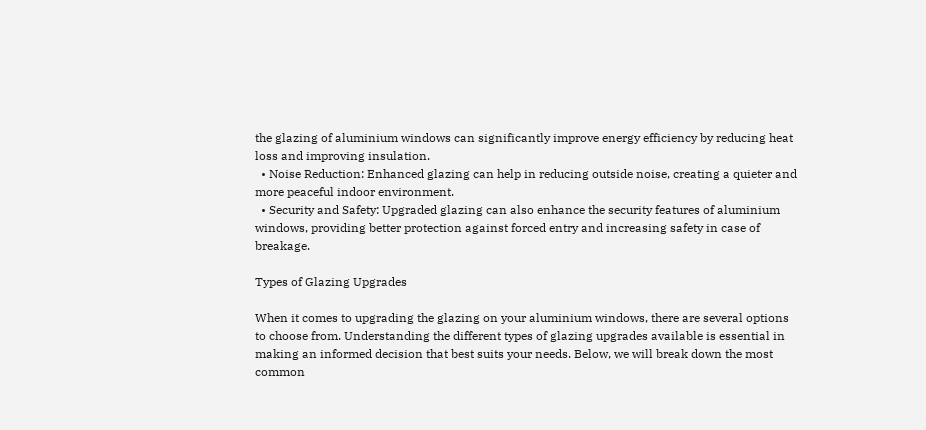the glazing of aluminium windows can significantly improve energy efficiency by reducing heat loss and improving insulation.
  • Noise Reduction: Enhanced glazing can help in reducing outside noise, creating a quieter and more peaceful indoor environment.
  • Security and Safety: Upgraded glazing can also enhance the security features of aluminium windows, providing better protection against forced entry and increasing safety in case of breakage.

Types of Glazing Upgrades

When it comes to upgrading the glazing on your aluminium windows, there are several options to choose from. Understanding the different types of glazing upgrades available is essential in making an informed decision that best suits your needs. Below, we will break down the most common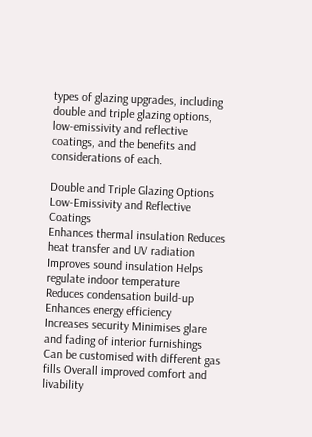types of glazing upgrades, including double and triple glazing options, low-emissivity and reflective coatings, and the benefits and considerations of each.

Double and Triple Glazing Options Low-Emissivity and Reflective Coatings
Enhances thermal insulation Reduces heat transfer and UV radiation
Improves sound insulation Helps regulate indoor temperature
Reduces condensation build-up Enhances energy efficiency
Increases security Minimises glare and fading of interior furnishings
Can be customised with different gas fills Overall improved comfort and livability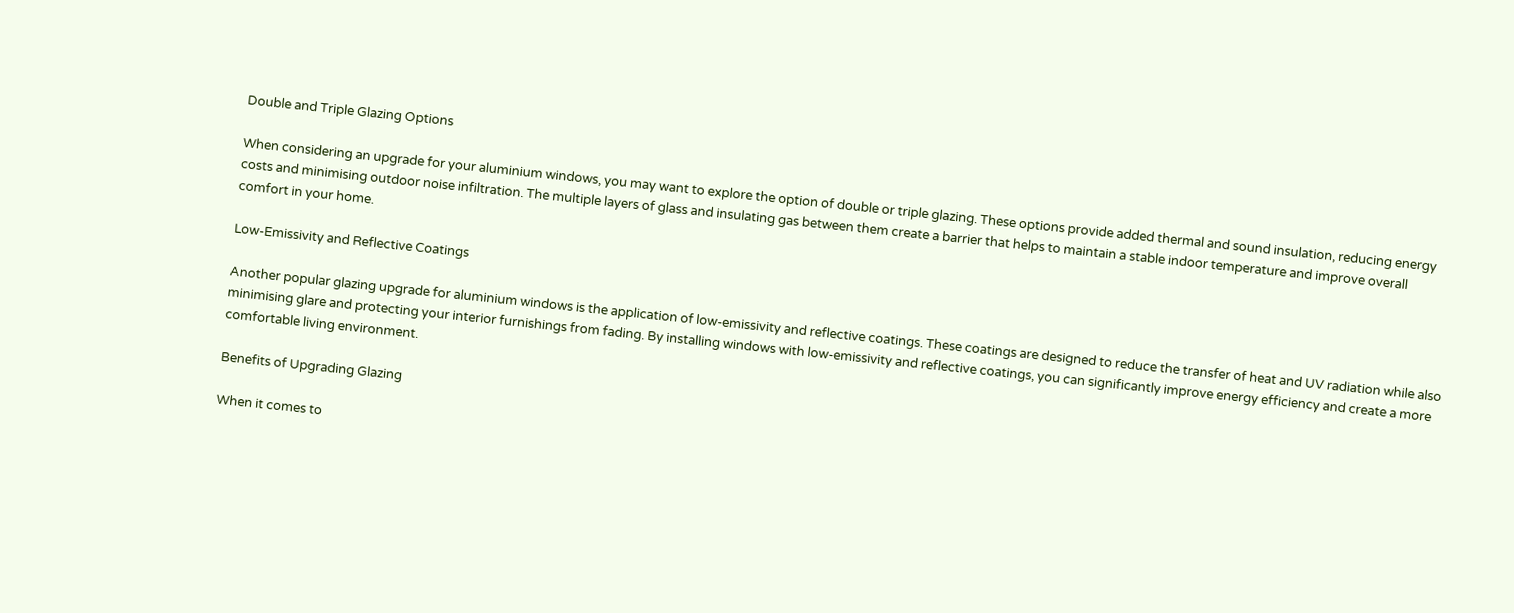Double and Triple Glazing Options

When considering an upgrade for your aluminium windows, you may want to explore the option of double or triple glazing. These options provide added thermal and sound insulation, reducing energy costs and minimising outdoor noise infiltration. The multiple layers of glass and insulating gas between them create a barrier that helps to maintain a stable indoor temperature and improve overall comfort in your home.

Low-Emissivity and Reflective Coatings

Another popular glazing upgrade for aluminium windows is the application of low-emissivity and reflective coatings. These coatings are designed to reduce the transfer of heat and UV radiation while also minimising glare and protecting your interior furnishings from fading. By installing windows with low-emissivity and reflective coatings, you can significantly improve energy efficiency and create a more comfortable living environment.

Benefits of Upgrading Glazing

When it comes to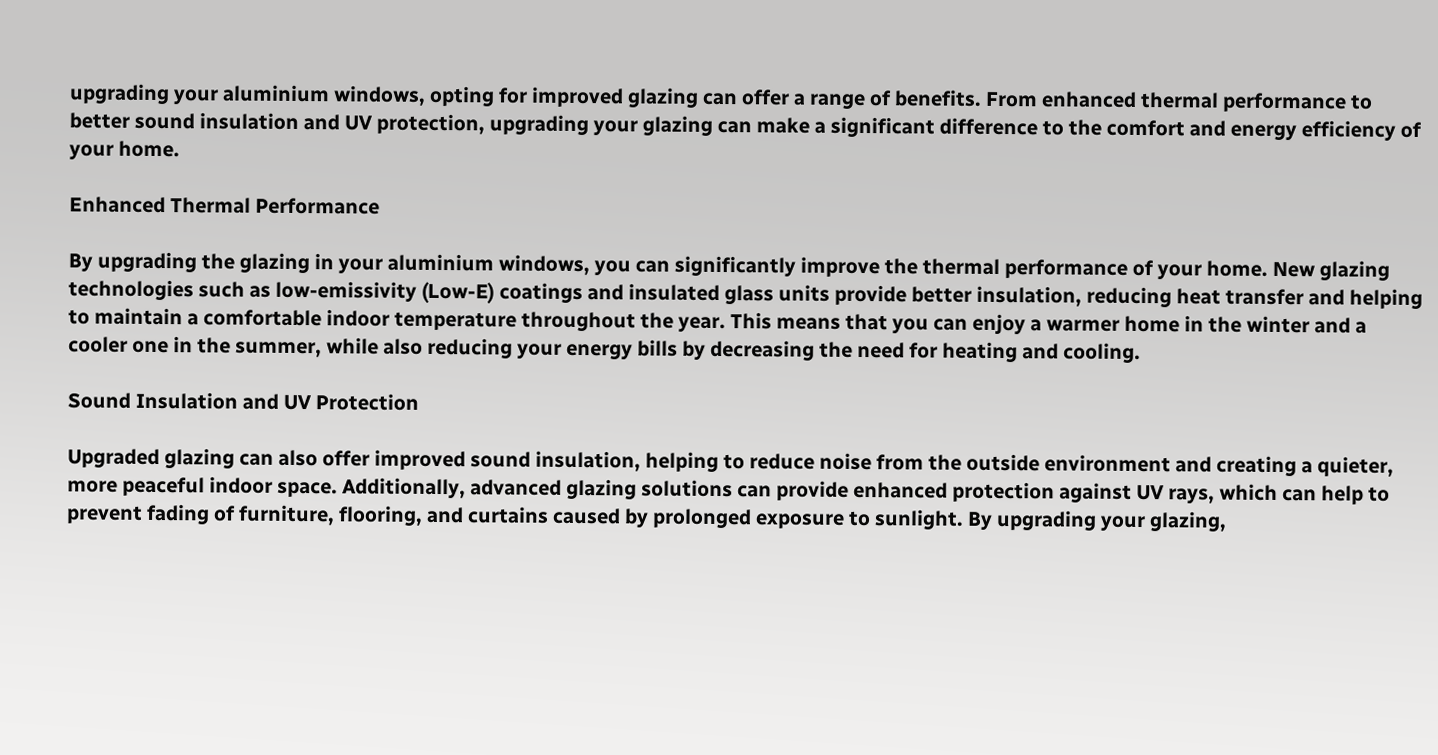upgrading your aluminium windows, opting for improved glazing can offer a range of benefits. From enhanced thermal performance to better sound insulation and UV protection, upgrading your glazing can make a significant difference to the comfort and energy efficiency of your home.

Enhanced Thermal Performance

By upgrading the glazing in your aluminium windows, you can significantly improve the thermal performance of your home. New glazing technologies such as low-emissivity (Low-E) coatings and insulated glass units provide better insulation, reducing heat transfer and helping to maintain a comfortable indoor temperature throughout the year. This means that you can enjoy a warmer home in the winter and a cooler one in the summer, while also reducing your energy bills by decreasing the need for heating and cooling.

Sound Insulation and UV Protection

Upgraded glazing can also offer improved sound insulation, helping to reduce noise from the outside environment and creating a quieter, more peaceful indoor space. Additionally, advanced glazing solutions can provide enhanced protection against UV rays, which can help to prevent fading of furniture, flooring, and curtains caused by prolonged exposure to sunlight. By upgrading your glazing,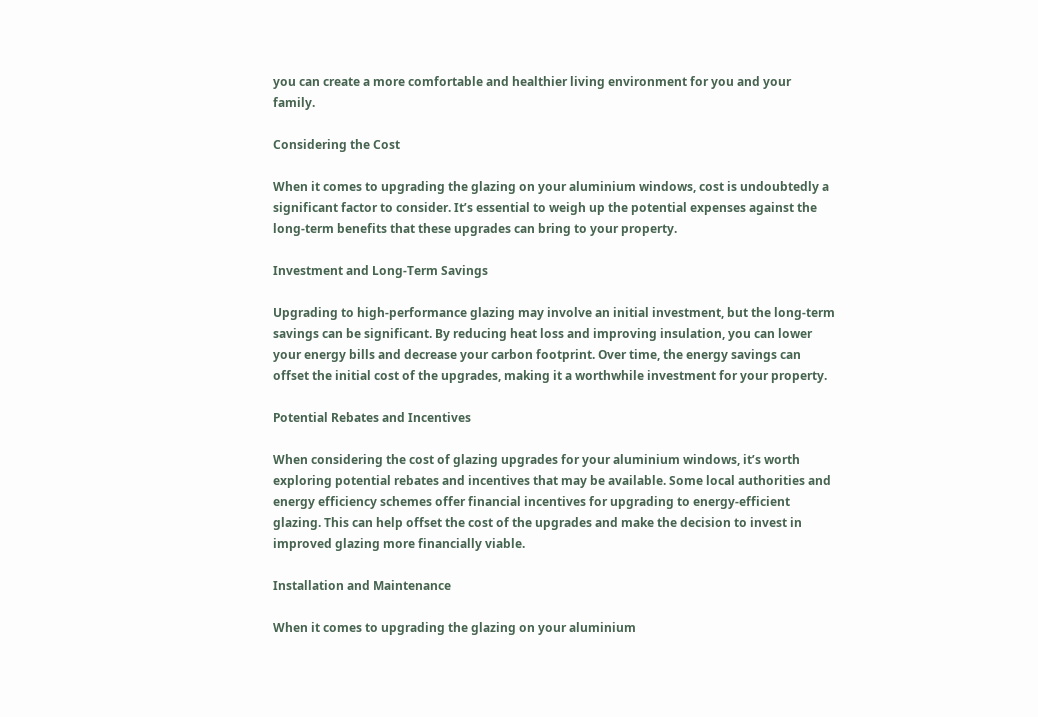you can create a more comfortable and healthier living environment for you and your family.

Considering the Cost

When it comes to upgrading the glazing on your aluminium windows, cost is undoubtedly a significant factor to consider. It’s essential to weigh up the potential expenses against the long-term benefits that these upgrades can bring to your property.

Investment and Long-Term Savings

Upgrading to high-performance glazing may involve an initial investment, but the long-term savings can be significant. By reducing heat loss and improving insulation, you can lower your energy bills and decrease your carbon footprint. Over time, the energy savings can offset the initial cost of the upgrades, making it a worthwhile investment for your property.

Potential Rebates and Incentives

When considering the cost of glazing upgrades for your aluminium windows, it’s worth exploring potential rebates and incentives that may be available. Some local authorities and energy efficiency schemes offer financial incentives for upgrading to energy-efficient glazing. This can help offset the cost of the upgrades and make the decision to invest in improved glazing more financially viable.

Installation and Maintenance

When it comes to upgrading the glazing on your aluminium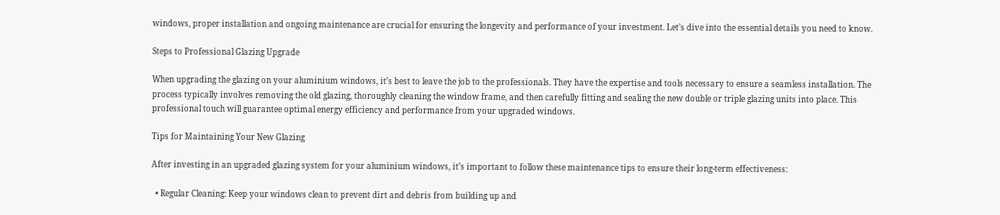windows, proper installation and ongoing maintenance are crucial for ensuring the longevity and performance of your investment. Let’s dive into the essential details you need to know.

Steps to Professional Glazing Upgrade

When upgrading the glazing on your aluminium windows, it’s best to leave the job to the professionals. They have the expertise and tools necessary to ensure a seamless installation. The process typically involves removing the old glazing, thoroughly cleaning the window frame, and then carefully fitting and sealing the new double or triple glazing units into place. This professional touch will guarantee optimal energy efficiency and performance from your upgraded windows.

Tips for Maintaining Your New Glazing

After investing in an upgraded glazing system for your aluminium windows, it’s important to follow these maintenance tips to ensure their long-term effectiveness:

  • Regular Cleaning: Keep your windows clean to prevent dirt and debris from building up and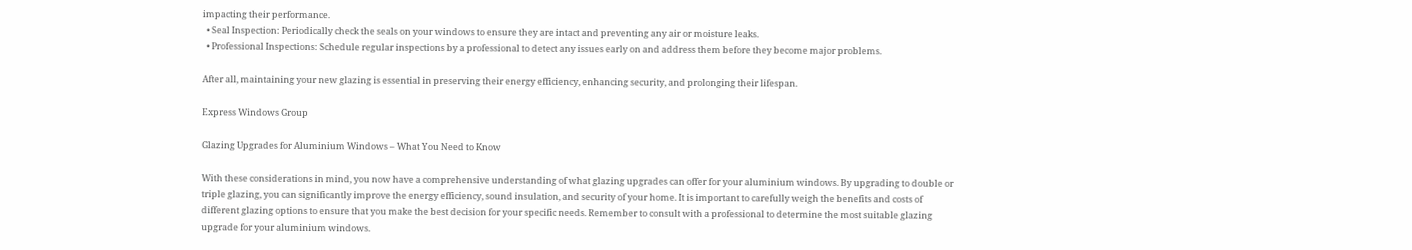impacting their performance.
  • Seal Inspection: Periodically check the seals on your windows to ensure they are intact and preventing any air or moisture leaks.
  • Professional Inspections: Schedule regular inspections by a professional to detect any issues early on and address them before they become major problems.

After all, maintaining your new glazing is essential in preserving their energy efficiency, enhancing security, and prolonging their lifespan.

Express Windows Group

Glazing Upgrades for Aluminium Windows – What You Need to Know

With these considerations in mind, you now have a comprehensive understanding of what glazing upgrades can offer for your aluminium windows. By upgrading to double or triple glazing, you can significantly improve the energy efficiency, sound insulation, and security of your home. It is important to carefully weigh the benefits and costs of different glazing options to ensure that you make the best decision for your specific needs. Remember to consult with a professional to determine the most suitable glazing upgrade for your aluminium windows.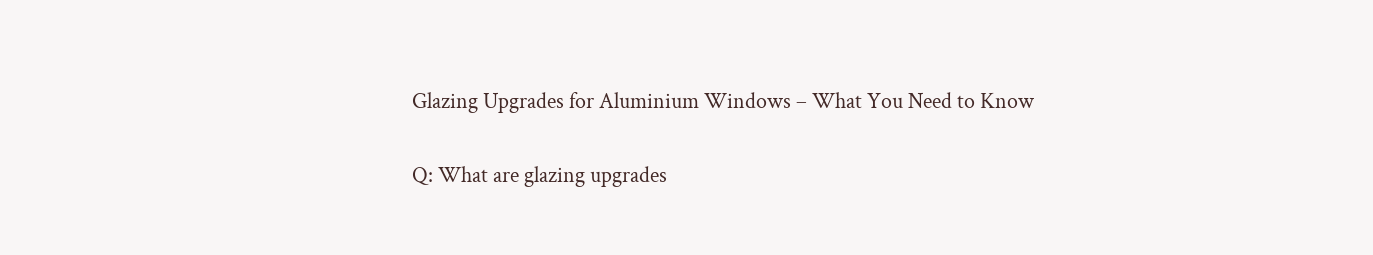Glazing Upgrades for Aluminium Windows – What You Need to Know

Q: What are glazing upgrades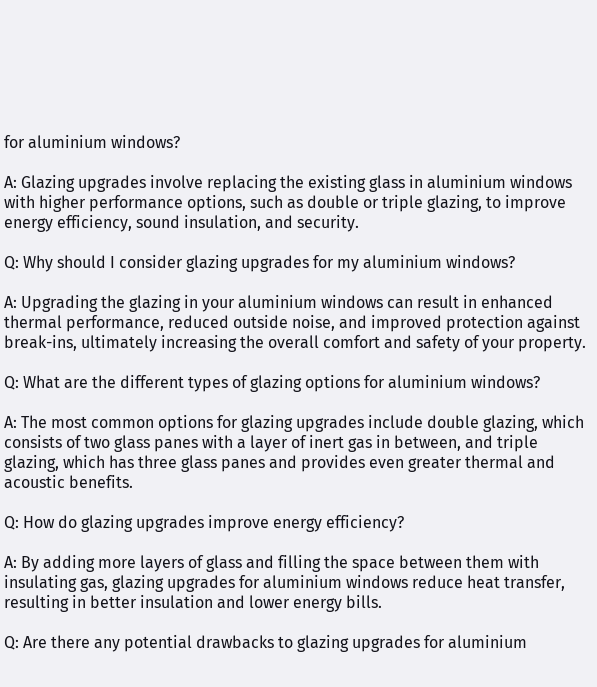for aluminium windows?

A: Glazing upgrades involve replacing the existing glass in aluminium windows with higher performance options, such as double or triple glazing, to improve energy efficiency, sound insulation, and security.

Q: Why should I consider glazing upgrades for my aluminium windows?

A: Upgrading the glazing in your aluminium windows can result in enhanced thermal performance, reduced outside noise, and improved protection against break-ins, ultimately increasing the overall comfort and safety of your property.

Q: What are the different types of glazing options for aluminium windows?

A: The most common options for glazing upgrades include double glazing, which consists of two glass panes with a layer of inert gas in between, and triple glazing, which has three glass panes and provides even greater thermal and acoustic benefits.

Q: How do glazing upgrades improve energy efficiency?

A: By adding more layers of glass and filling the space between them with insulating gas, glazing upgrades for aluminium windows reduce heat transfer, resulting in better insulation and lower energy bills.

Q: Are there any potential drawbacks to glazing upgrades for aluminium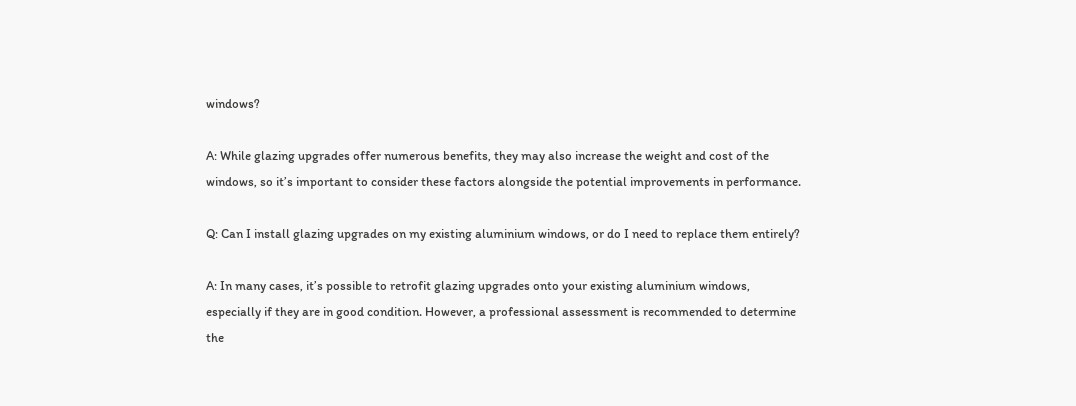windows?

A: While glazing upgrades offer numerous benefits, they may also increase the weight and cost of the windows, so it’s important to consider these factors alongside the potential improvements in performance.

Q: Can I install glazing upgrades on my existing aluminium windows, or do I need to replace them entirely?

A: In many cases, it’s possible to retrofit glazing upgrades onto your existing aluminium windows, especially if they are in good condition. However, a professional assessment is recommended to determine the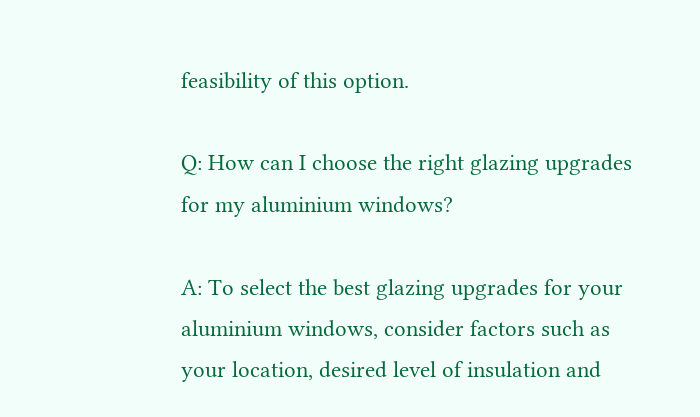feasibility of this option.

Q: How can I choose the right glazing upgrades for my aluminium windows?

A: To select the best glazing upgrades for your aluminium windows, consider factors such as your location, desired level of insulation and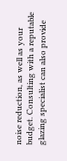noise reduction, as well as your budget. Consulting with a reputable glazing specialist can also provide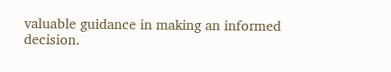valuable guidance in making an informed decision.